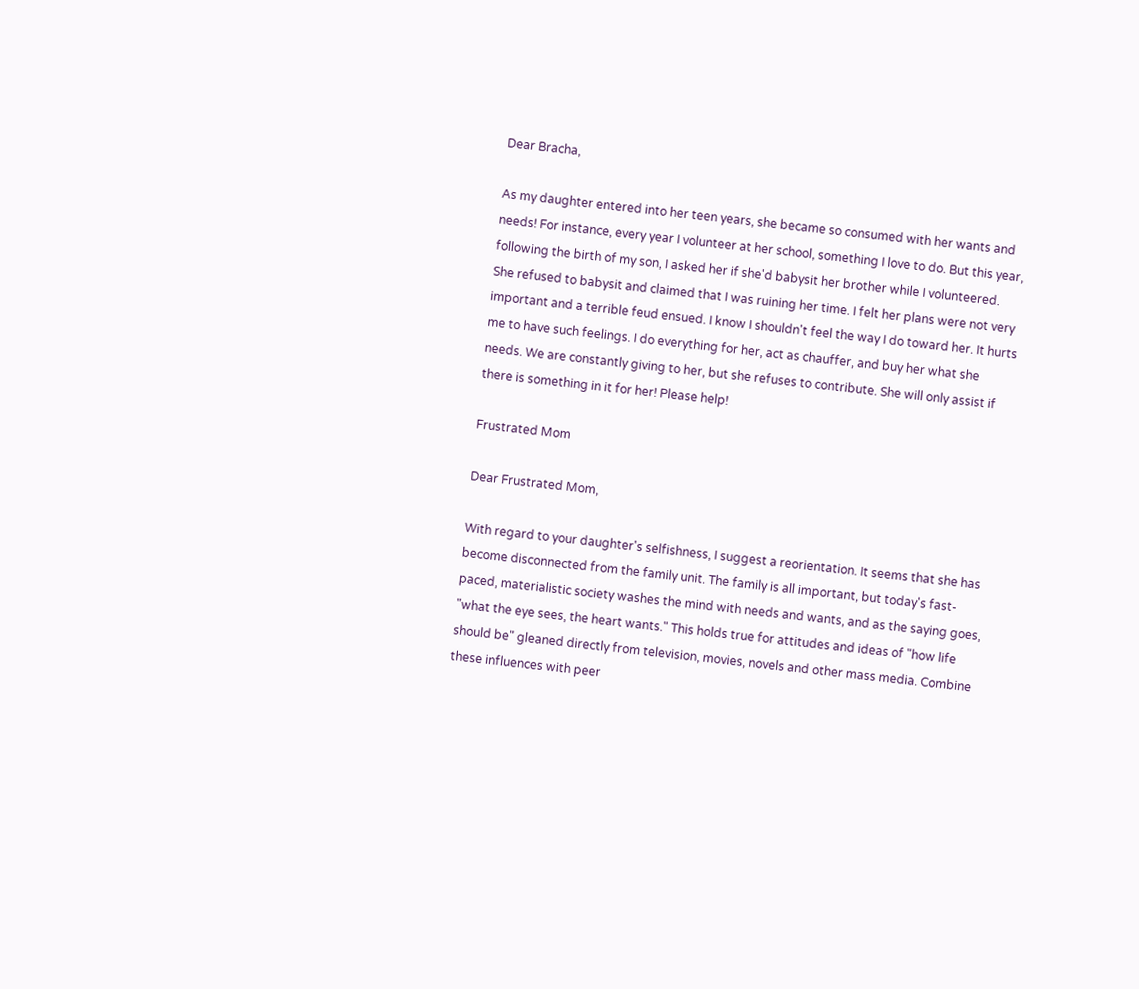Dear Bracha,

As my daughter entered into her teen years, she became so consumed with her wants and needs! For instance, every year I volunteer at her school, something I love to do. But this year, following the birth of my son, I asked her if she'd babysit her brother while I volunteered. She refused to babysit and claimed that I was ruining her time. I felt her plans were not very important and a terrible feud ensued. I know I shouldn't feel the way I do toward her. It hurts me to have such feelings. I do everything for her, act as chauffer, and buy her what she needs. We are constantly giving to her, but she refuses to contribute. She will only assist if there is something in it for her! Please help!

Frustrated Mom

Dear Frustrated Mom,

With regard to your daughter's selfishness, I suggest a reorientation. It seems that she has become disconnected from the family unit. The family is all important, but today's fast-paced, materialistic society washes the mind with needs and wants, and as the saying goes, "what the eye sees, the heart wants." This holds true for attitudes and ideas of "how life should be" gleaned directly from television, movies, novels and other mass media. Combine these influences with peer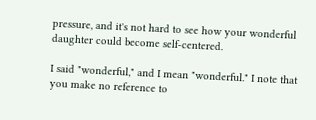pressure, and it's not hard to see how your wonderful daughter could become self-centered.

I said "wonderful," and I mean "wonderful." I note that you make no reference to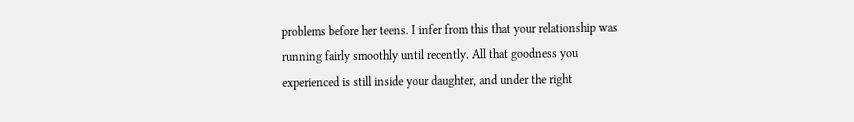problems before her teens. I infer from this that your relationship was running fairly smoothly until recently. All that goodness you experienced is still inside your daughter, and under the right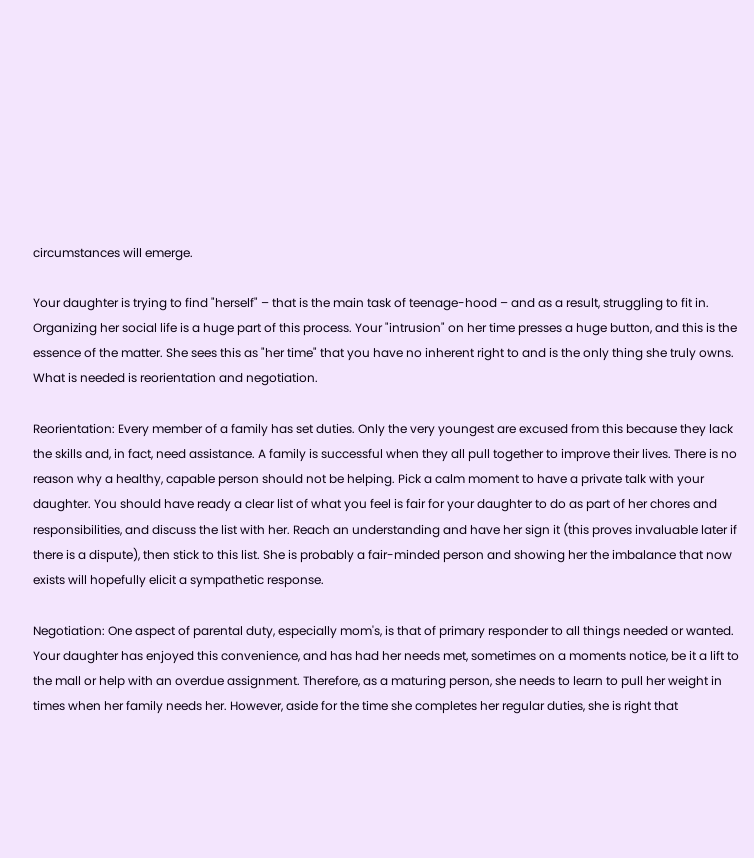circumstances will emerge.

Your daughter is trying to find "herself" – that is the main task of teenage-hood – and as a result, struggling to fit in. Organizing her social life is a huge part of this process. Your "intrusion" on her time presses a huge button, and this is the essence of the matter. She sees this as "her time" that you have no inherent right to and is the only thing she truly owns. What is needed is reorientation and negotiation.

Reorientation: Every member of a family has set duties. Only the very youngest are excused from this because they lack the skills and, in fact, need assistance. A family is successful when they all pull together to improve their lives. There is no reason why a healthy, capable person should not be helping. Pick a calm moment to have a private talk with your daughter. You should have ready a clear list of what you feel is fair for your daughter to do as part of her chores and responsibilities, and discuss the list with her. Reach an understanding and have her sign it (this proves invaluable later if there is a dispute), then stick to this list. She is probably a fair-minded person and showing her the imbalance that now exists will hopefully elicit a sympathetic response.

Negotiation: One aspect of parental duty, especially mom's, is that of primary responder to all things needed or wanted. Your daughter has enjoyed this convenience, and has had her needs met, sometimes on a moments notice, be it a lift to the mall or help with an overdue assignment. Therefore, as a maturing person, she needs to learn to pull her weight in times when her family needs her. However, aside for the time she completes her regular duties, she is right that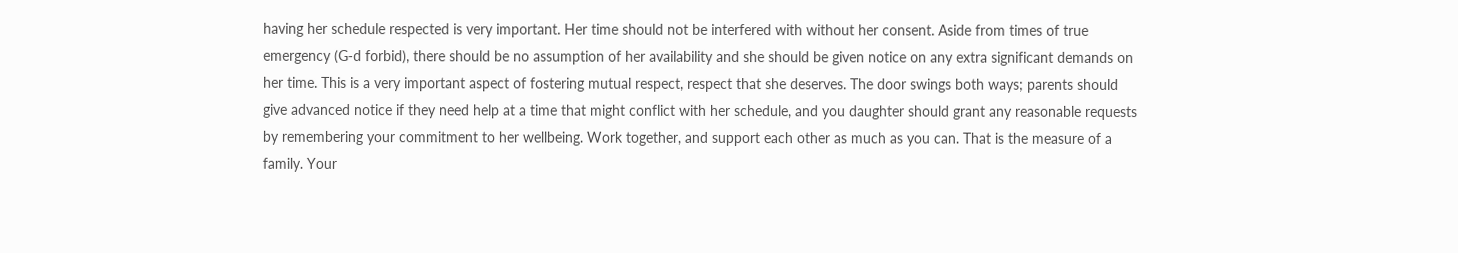having her schedule respected is very important. Her time should not be interfered with without her consent. Aside from times of true emergency (G‑d forbid), there should be no assumption of her availability and she should be given notice on any extra significant demands on her time. This is a very important aspect of fostering mutual respect, respect that she deserves. The door swings both ways; parents should give advanced notice if they need help at a time that might conflict with her schedule, and you daughter should grant any reasonable requests by remembering your commitment to her wellbeing. Work together, and support each other as much as you can. That is the measure of a family. Your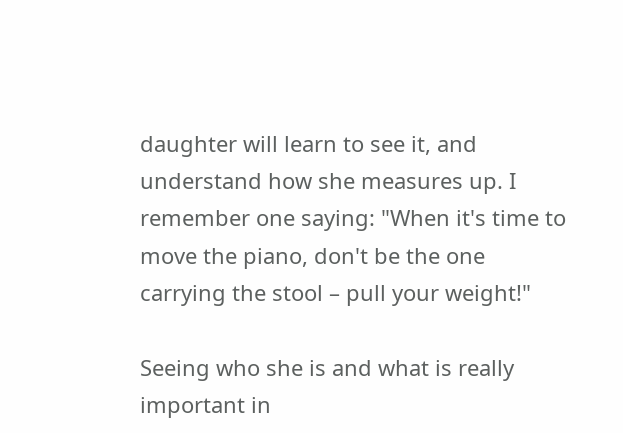daughter will learn to see it, and understand how she measures up. I remember one saying: "When it's time to move the piano, don't be the one carrying the stool – pull your weight!"

Seeing who she is and what is really important in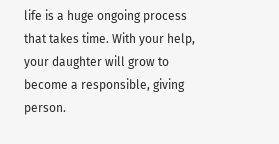life is a huge ongoing process that takes time. With your help, your daughter will grow to become a responsible, giving person.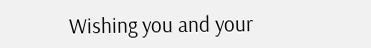Wishing you and your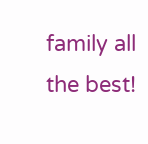family all the best!